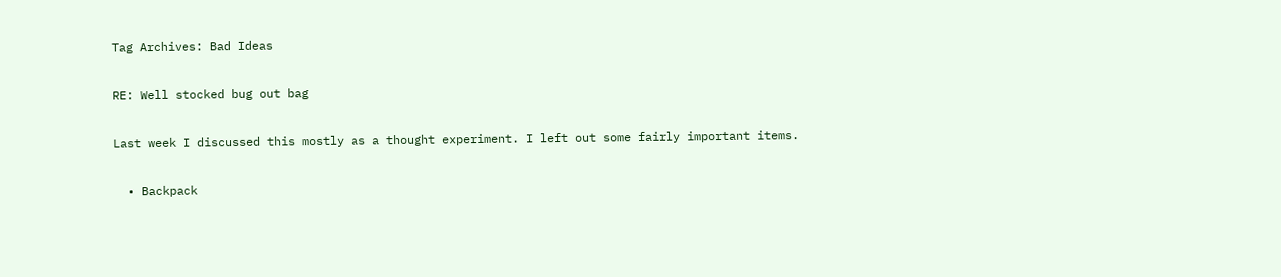Tag Archives: Bad Ideas

RE: Well stocked bug out bag

Last week I discussed this mostly as a thought experiment. I left out some fairly important items.

  • Backpack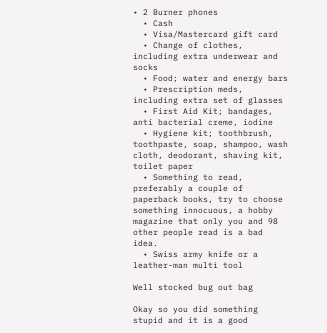• 2 Burner phones
  • Cash
  • Visa/Mastercard gift card
  • Change of clothes, including extra underwear and socks
  • Food; water and energy bars
  • Prescription meds, including extra set of glasses
  • First Aid Kit; bandages, anti bacterial creme, iodine
  • Hygiene kit; toothbrush, toothpaste, soap, shampoo, wash cloth, deodorant, shaving kit, toilet paper
  • Something to read, preferably a couple of paperback books, try to choose something innocuous, a hobby magazine that only you and 98 other people read is a bad idea.
  • Swiss army knife or a leather-man multi tool

Well stocked bug out bag

Okay so you did something stupid and it is a good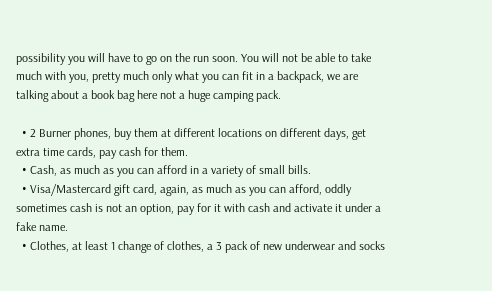possibility you will have to go on the run soon. You will not be able to take much with you, pretty much only what you can fit in a backpack, we are talking about a book bag here not a huge camping pack.

  • 2 Burner phones, buy them at different locations on different days, get extra time cards, pay cash for them.
  • Cash, as much as you can afford in a variety of small bills.
  • Visa/Mastercard gift card, again, as much as you can afford, oddly sometimes cash is not an option, pay for it with cash and activate it under a fake name.
  • Clothes, at least 1 change of clothes, a 3 pack of new underwear and socks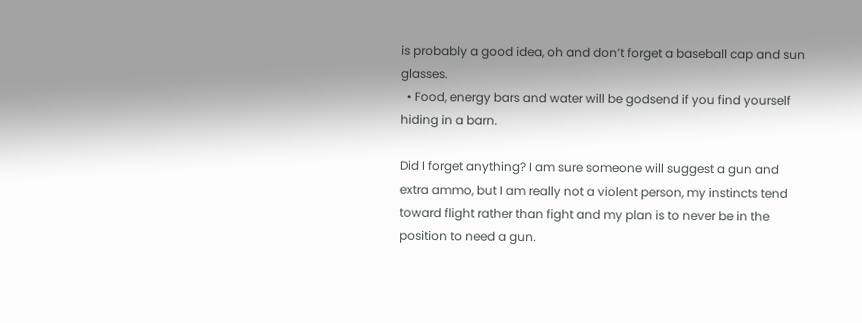is probably a good idea, oh and don’t forget a baseball cap and sun glasses.
  • Food, energy bars and water will be godsend if you find yourself hiding in a barn.

Did I forget anything? I am sure someone will suggest a gun and extra ammo, but I am really not a violent person, my instincts tend toward flight rather than fight and my plan is to never be in the position to need a gun.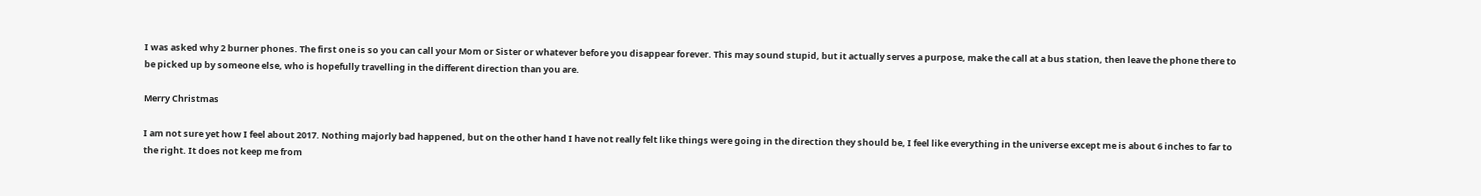I was asked why 2 burner phones. The first one is so you can call your Mom or Sister or whatever before you disappear forever. This may sound stupid, but it actually serves a purpose, make the call at a bus station, then leave the phone there to be picked up by someone else, who is hopefully travelling in the different direction than you are.

Merry Christmas

I am not sure yet how I feel about 2017. Nothing majorly bad happened, but on the other hand I have not really felt like things were going in the direction they should be, I feel like everything in the universe except me is about 6 inches to far to the right. It does not keep me from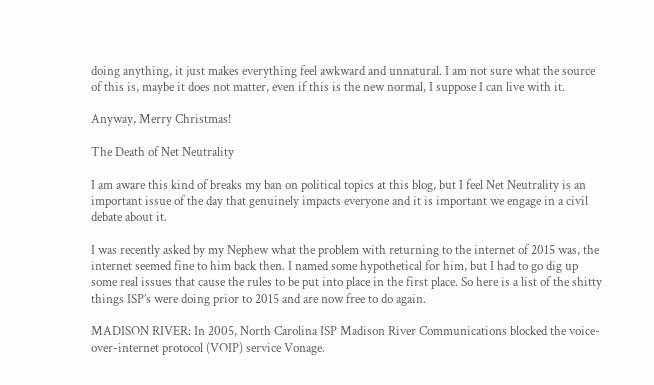doing anything, it just makes everything feel awkward and unnatural. I am not sure what the source of this is, maybe it does not matter, even if this is the new normal, I suppose I can live with it.

Anyway, Merry Christmas!

The Death of Net Neutrality

I am aware this kind of breaks my ban on political topics at this blog, but I feel Net Neutrality is an important issue of the day that genuinely impacts everyone and it is important we engage in a civil debate about it.

I was recently asked by my Nephew what the problem with returning to the internet of 2015 was, the internet seemed fine to him back then. I named some hypothetical for him, but I had to go dig up some real issues that cause the rules to be put into place in the first place. So here is a list of the shitty things ISP’s were doing prior to 2015 and are now free to do again.

MADISON RIVER: In 2005, North Carolina ISP Madison River Communications blocked the voice-over-internet protocol (VOIP) service Vonage.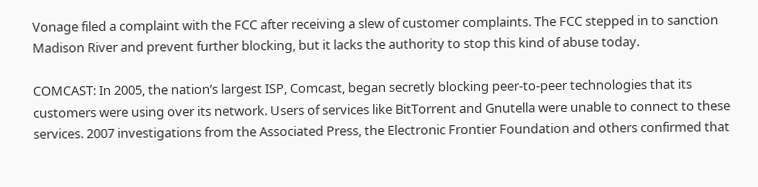Vonage filed a complaint with the FCC after receiving a slew of customer complaints. The FCC stepped in to sanction Madison River and prevent further blocking, but it lacks the authority to stop this kind of abuse today.

COMCAST: In 2005, the nation’s largest ISP, Comcast, began secretly blocking peer-to-peer technologies that its customers were using over its network. Users of services like BitTorrent and Gnutella were unable to connect to these services. 2007 investigations from the Associated Press, the Electronic Frontier Foundation and others confirmed that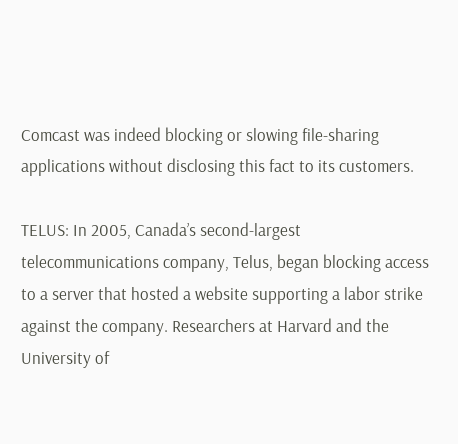Comcast was indeed blocking or slowing file-sharing applications without disclosing this fact to its customers.

TELUS: In 2005, Canada’s second-largest telecommunications company, Telus, began blocking access to a server that hosted a website supporting a labor strike against the company. Researchers at Harvard and the University of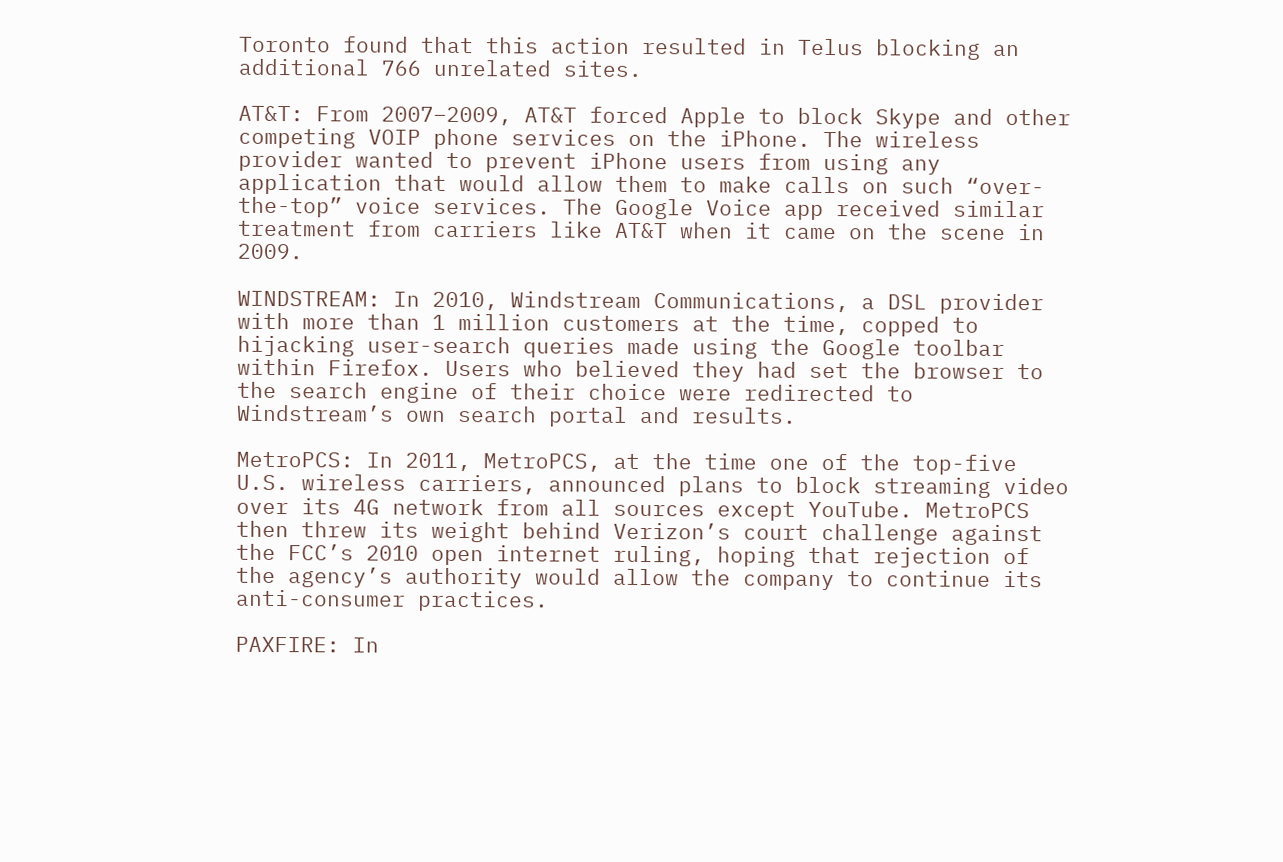Toronto found that this action resulted in Telus blocking an additional 766 unrelated sites.

AT&T: From 2007–2009, AT&T forced Apple to block Skype and other competing VOIP phone services on the iPhone. The wireless provider wanted to prevent iPhone users from using any application that would allow them to make calls on such “over-the-top” voice services. The Google Voice app received similar treatment from carriers like AT&T when it came on the scene in 2009.

WINDSTREAM: In 2010, Windstream Communications, a DSL provider with more than 1 million customers at the time, copped to hijacking user-search queries made using the Google toolbar within Firefox. Users who believed they had set the browser to the search engine of their choice were redirected to Windstream’s own search portal and results.

MetroPCS: In 2011, MetroPCS, at the time one of the top-five U.S. wireless carriers, announced plans to block streaming video over its 4G network from all sources except YouTube. MetroPCS then threw its weight behind Verizon’s court challenge against the FCC’s 2010 open internet ruling, hoping that rejection of the agency’s authority would allow the company to continue its anti-consumer practices.

PAXFIRE: In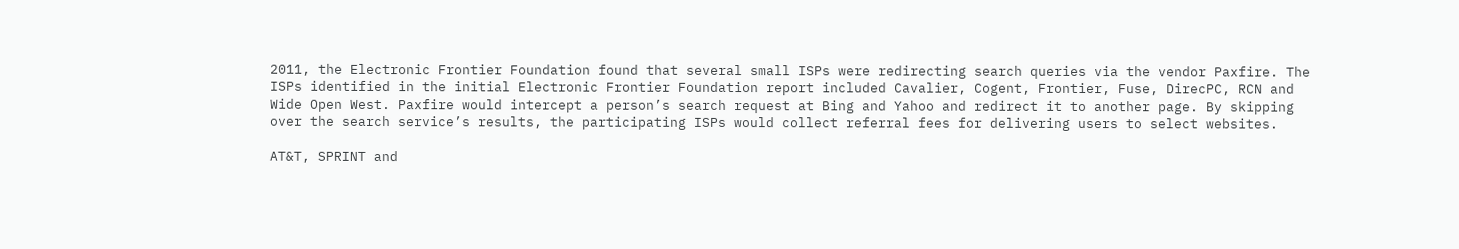2011, the Electronic Frontier Foundation found that several small ISPs were redirecting search queries via the vendor Paxfire. The ISPs identified in the initial Electronic Frontier Foundation report included Cavalier, Cogent, Frontier, Fuse, DirecPC, RCN and Wide Open West. Paxfire would intercept a person’s search request at Bing and Yahoo and redirect it to another page. By skipping over the search service’s results, the participating ISPs would collect referral fees for delivering users to select websites.

AT&T, SPRINT and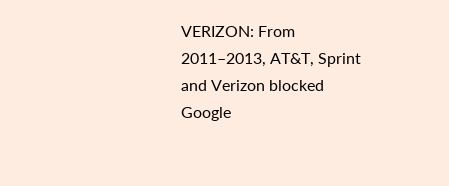VERIZON: From 2011–2013, AT&T, Sprint and Verizon blocked Google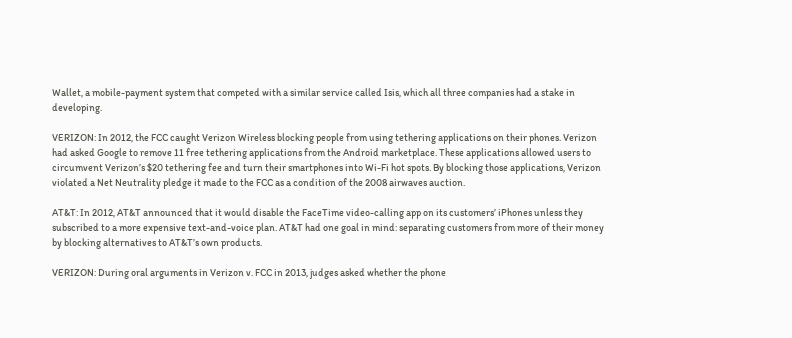Wallet, a mobile-payment system that competed with a similar service called Isis, which all three companies had a stake in developing.

VERIZON: In 2012, the FCC caught Verizon Wireless blocking people from using tethering applications on their phones. Verizon had asked Google to remove 11 free tethering applications from the Android marketplace. These applications allowed users to circumvent Verizon’s $20 tethering fee and turn their smartphones into Wi-Fi hot spots. By blocking those applications, Verizon violated a Net Neutrality pledge it made to the FCC as a condition of the 2008 airwaves auction.

AT&T: In 2012, AT&T announced that it would disable the FaceTime video-calling app on its customers’ iPhones unless they subscribed to a more expensive text-and-voice plan. AT&T had one goal in mind: separating customers from more of their money by blocking alternatives to AT&T’s own products.

VERIZON: During oral arguments in Verizon v. FCC in 2013, judges asked whether the phone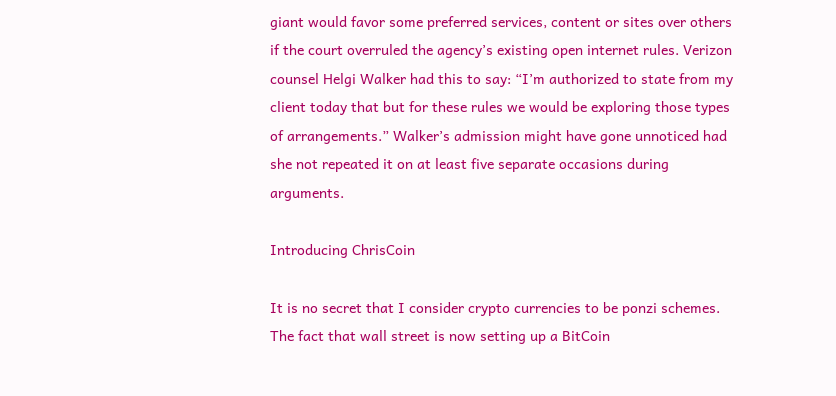giant would favor some preferred services, content or sites over others if the court overruled the agency’s existing open internet rules. Verizon counsel Helgi Walker had this to say: “I’m authorized to state from my client today that but for these rules we would be exploring those types of arrangements.” Walker’s admission might have gone unnoticed had she not repeated it on at least five separate occasions during arguments.

Introducing ChrisCoin

It is no secret that I consider crypto currencies to be ponzi schemes. The fact that wall street is now setting up a BitCoin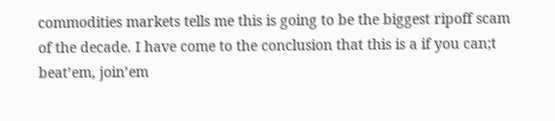commodities markets tells me this is going to be the biggest ripoff scam of the decade. I have come to the conclusion that this is a if you can;t beat’em, join’em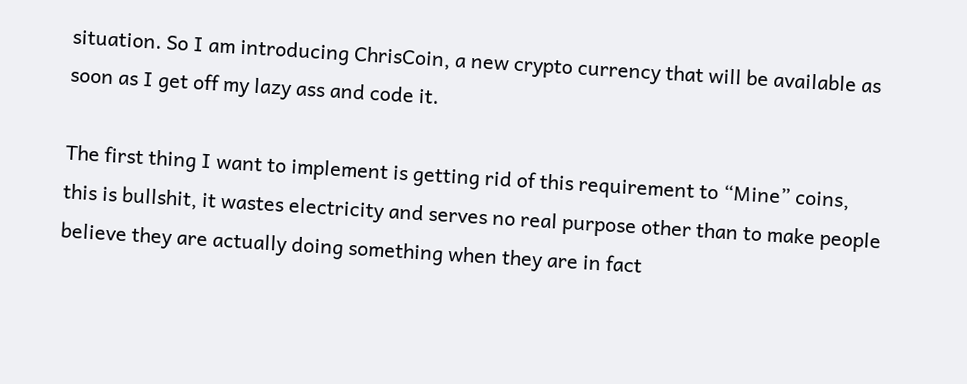situation. So I am introducing ChrisCoin, a new crypto currency that will be available as soon as I get off my lazy ass and code it.

The first thing I want to implement is getting rid of this requirement to “Mine” coins, this is bullshit, it wastes electricity and serves no real purpose other than to make people believe they are actually doing something when they are in fact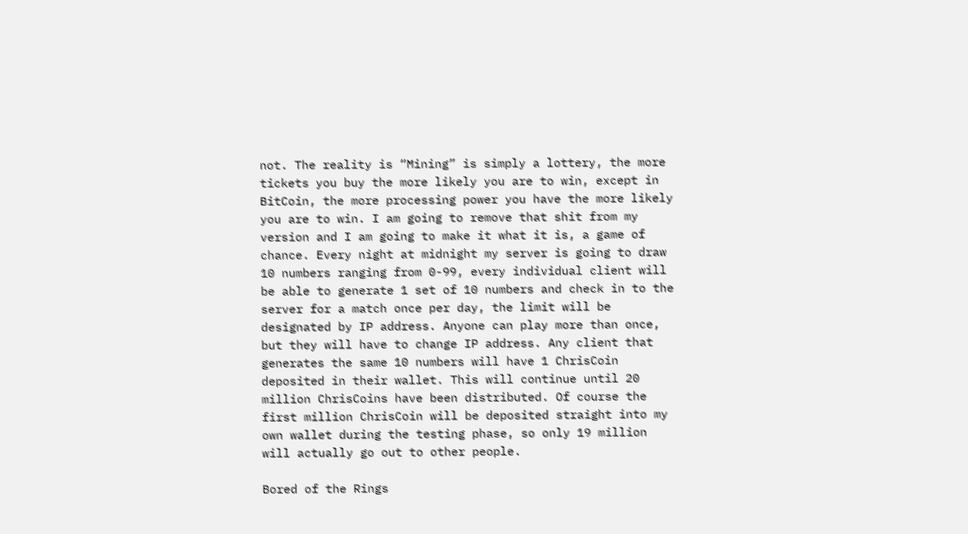not. The reality is “Mining” is simply a lottery, the more tickets you buy the more likely you are to win, except in BitCoin, the more processing power you have the more likely you are to win. I am going to remove that shit from my version and I am going to make it what it is, a game of chance. Every night at midnight my server is going to draw 10 numbers ranging from 0-99, every individual client will be able to generate 1 set of 10 numbers and check in to the server for a match once per day, the limit will be designated by IP address. Anyone can play more than once, but they will have to change IP address. Any client that generates the same 10 numbers will have 1 ChrisCoin deposited in their wallet. This will continue until 20 million ChrisCoins have been distributed. Of course the first million ChrisCoin will be deposited straight into my own wallet during the testing phase, so only 19 million will actually go out to other people.

Bored of the Rings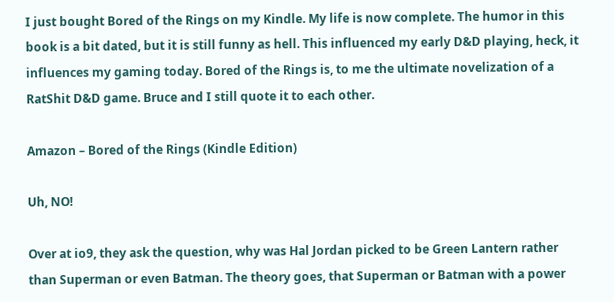I just bought Bored of the Rings on my Kindle. My life is now complete. The humor in this book is a bit dated, but it is still funny as hell. This influenced my early D&D playing, heck, it influences my gaming today. Bored of the Rings is, to me the ultimate novelization of a RatShit D&D game. Bruce and I still quote it to each other.

Amazon – Bored of the Rings (Kindle Edition)

Uh, NO!

Over at io9, they ask the question, why was Hal Jordan picked to be Green Lantern rather than Superman or even Batman. The theory goes, that Superman or Batman with a power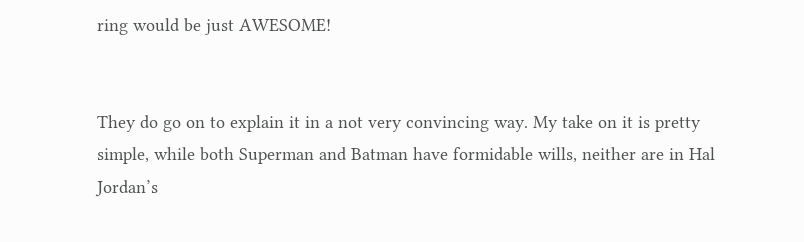ring would be just AWESOME!


They do go on to explain it in a not very convincing way. My take on it is pretty simple, while both Superman and Batman have formidable wills, neither are in Hal Jordan’s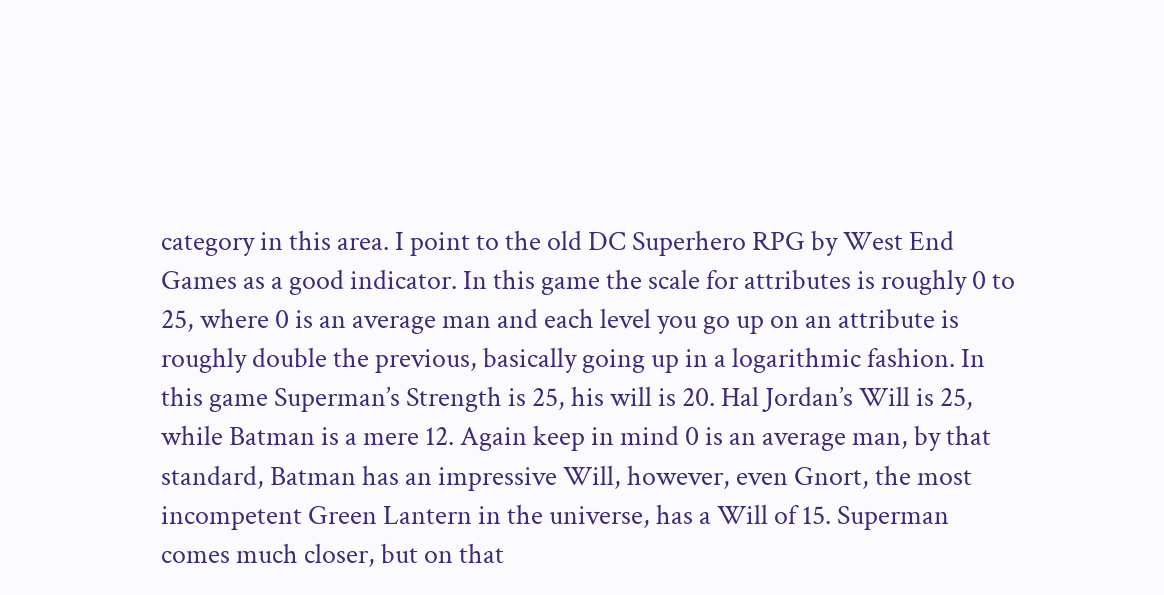category in this area. I point to the old DC Superhero RPG by West End Games as a good indicator. In this game the scale for attributes is roughly 0 to 25, where 0 is an average man and each level you go up on an attribute is roughly double the previous, basically going up in a logarithmic fashion. In this game Superman’s Strength is 25, his will is 20. Hal Jordan’s Will is 25, while Batman is a mere 12. Again keep in mind 0 is an average man, by that standard, Batman has an impressive Will, however, even Gnort, the most incompetent Green Lantern in the universe, has a Will of 15. Superman comes much closer, but on that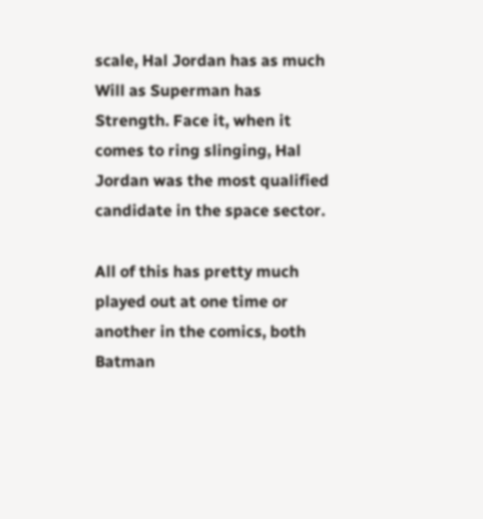scale, Hal Jordan has as much Will as Superman has Strength. Face it, when it comes to ring slinging, Hal Jordan was the most qualified candidate in the space sector.

All of this has pretty much played out at one time or another in the comics, both Batman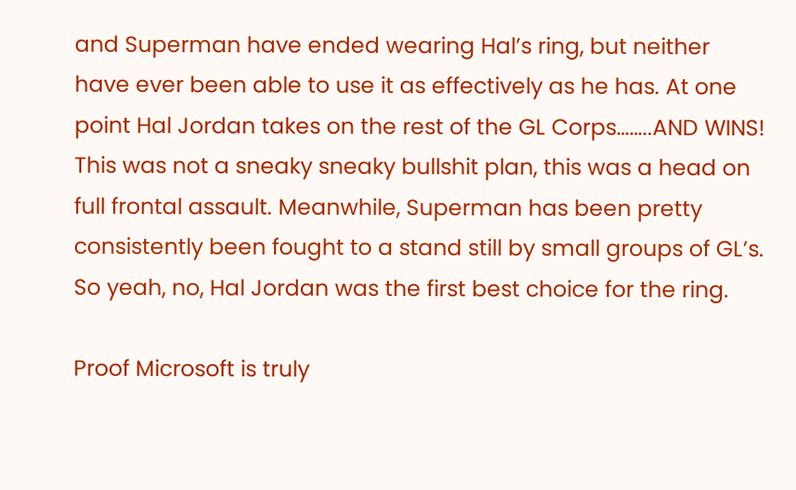and Superman have ended wearing Hal’s ring, but neither have ever been able to use it as effectively as he has. At one point Hal Jordan takes on the rest of the GL Corps……..AND WINS! This was not a sneaky sneaky bullshit plan, this was a head on full frontal assault. Meanwhile, Superman has been pretty consistently been fought to a stand still by small groups of GL’s. So yeah, no, Hal Jordan was the first best choice for the ring.

Proof Microsoft is truly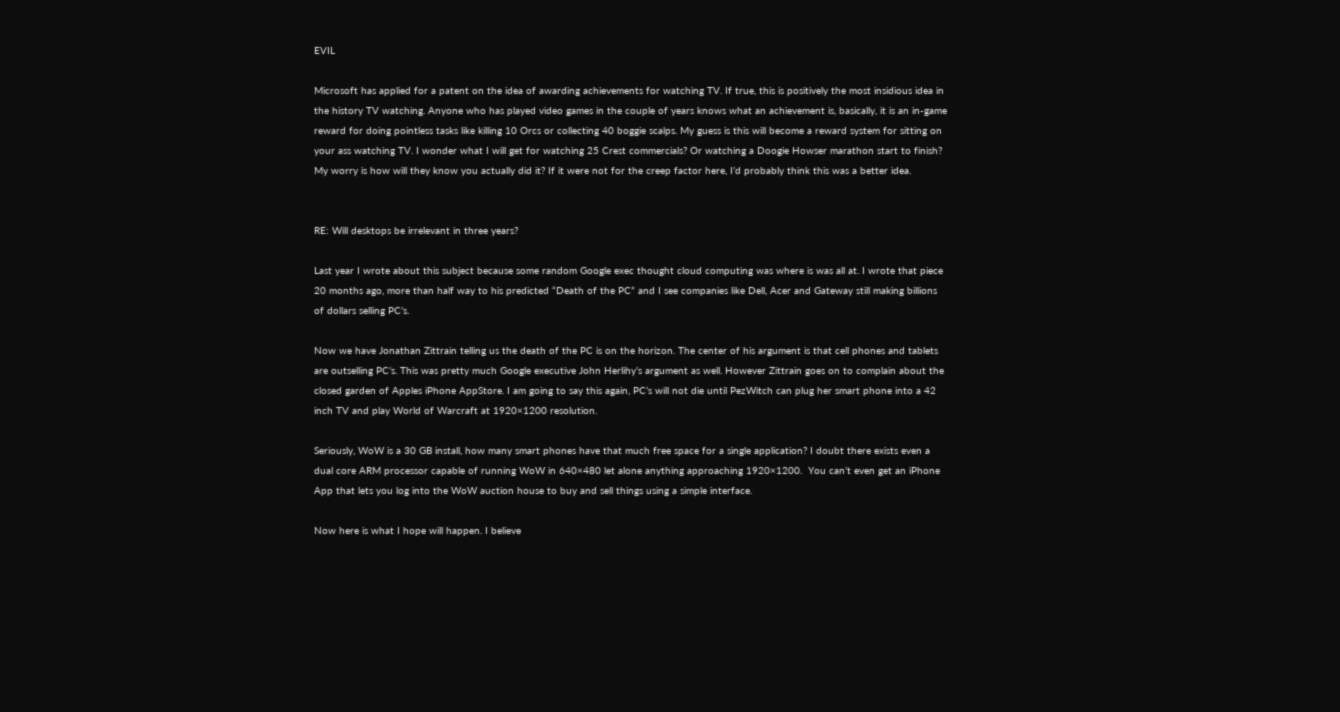EVIL

Microsoft has applied for a patent on the idea of awarding achievements for watching TV. If true, this is positively the most insidious idea in the history TV watching. Anyone who has played video games in the couple of years knows what an achievement is, basically, it is an in-game reward for doing pointless tasks like killing 10 Orcs or collecting 40 boggie scalps. My guess is this will become a reward system for sitting on your ass watching TV. I wonder what I will get for watching 25 Crest commercials? Or watching a Doogie Howser marathon start to finish? My worry is how will they know you actually did it? If it were not for the creep factor here, I’d probably think this was a better idea.


RE: Will desktops be irrelevant in three years?

Last year I wrote about this subject because some random Google exec thought cloud computing was where is was all at. I wrote that piece 20 months ago, more than half way to his predicted “Death of the PC” and I see companies like Dell, Acer and Gateway still making billions of dollars selling PC’s.

Now we have Jonathan Zittrain telling us the death of the PC is on the horizon. The center of his argument is that cell phones and tablets are outselling PC’s. This was pretty much Google executive John Herlihy’s argument as well. However Zittrain goes on to complain about the closed garden of Apples iPhone AppStore. I am going to say this again, PC’s will not die until PezWitch can plug her smart phone into a 42 inch TV and play World of Warcraft at 1920×1200 resolution.

Seriously, WoW is a 30 GB install, how many smart phones have that much free space for a single application? I doubt there exists even a dual core ARM processor capable of running WoW in 640×480 let alone anything approaching 1920×1200.  You can’t even get an iPhone App that lets you log into the WoW auction house to buy and sell things using a simple interface.

Now here is what I hope will happen. I believe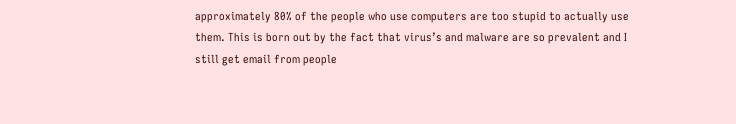approximately 80% of the people who use computers are too stupid to actually use them. This is born out by the fact that virus’s and malware are so prevalent and I still get email from people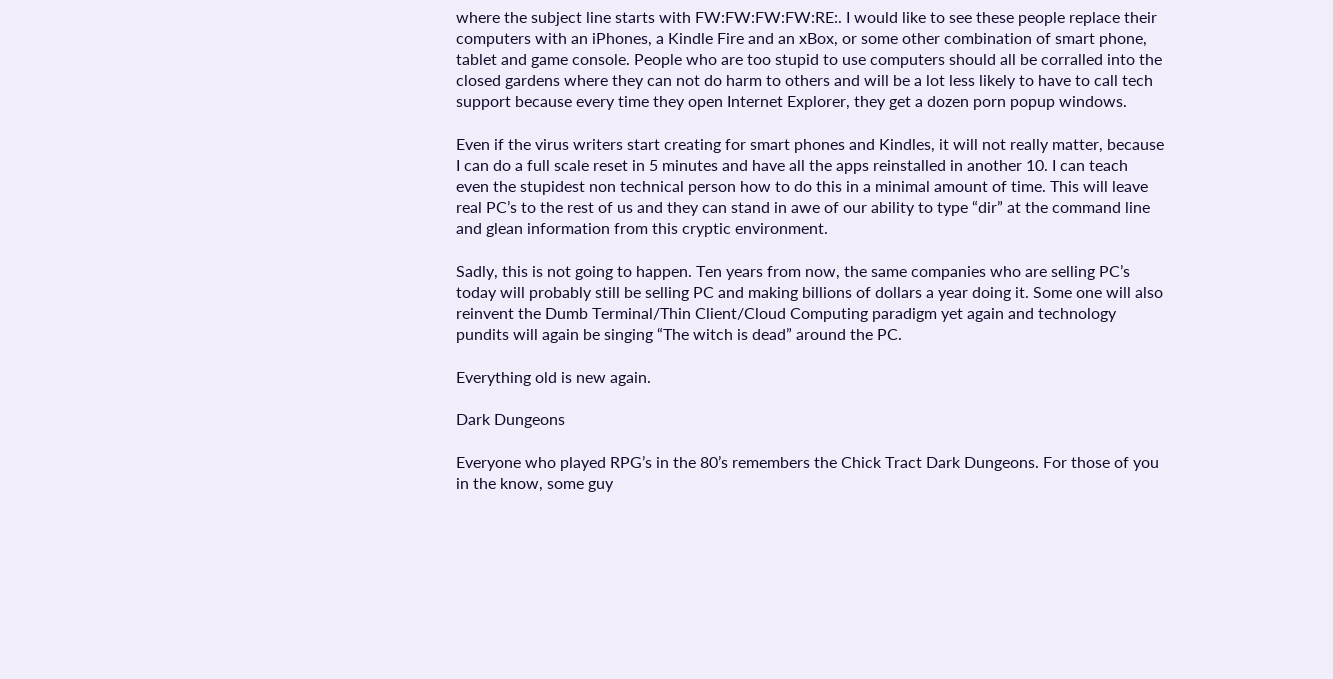where the subject line starts with FW:FW:FW:FW:RE:. I would like to see these people replace their computers with an iPhones, a Kindle Fire and an xBox, or some other combination of smart phone, tablet and game console. People who are too stupid to use computers should all be corralled into the closed gardens where they can not do harm to others and will be a lot less likely to have to call tech support because every time they open Internet Explorer, they get a dozen porn popup windows.

Even if the virus writers start creating for smart phones and Kindles, it will not really matter, because I can do a full scale reset in 5 minutes and have all the apps reinstalled in another 10. I can teach even the stupidest non technical person how to do this in a minimal amount of time. This will leave real PC’s to the rest of us and they can stand in awe of our ability to type “dir” at the command line and glean information from this cryptic environment.

Sadly, this is not going to happen. Ten years from now, the same companies who are selling PC’s today will probably still be selling PC and making billions of dollars a year doing it. Some one will also reinvent the Dumb Terminal/Thin Client/Cloud Computing paradigm yet again and technology pundits will again be singing “The witch is dead” around the PC.

Everything old is new again.

Dark Dungeons

Everyone who played RPG’s in the 80’s remembers the Chick Tract Dark Dungeons. For those of you in the know, some guy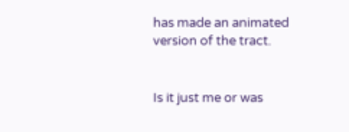has made an animated version of the tract.


Is it just me or was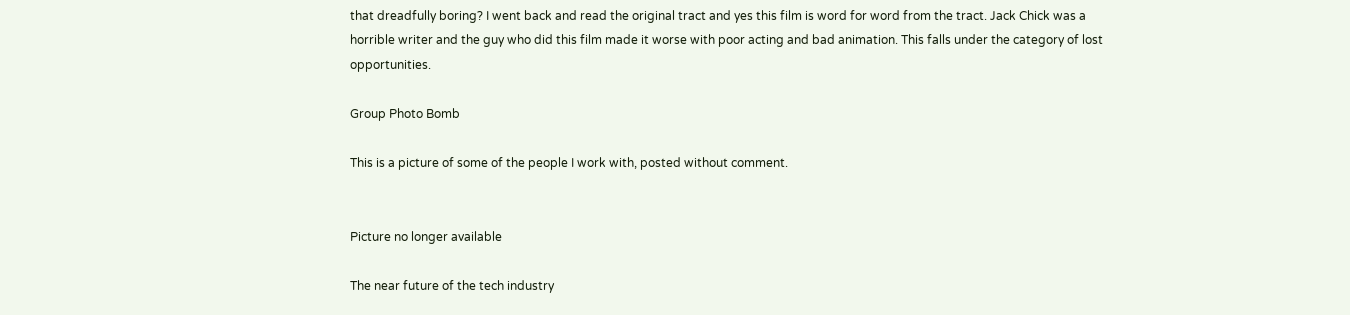that dreadfully boring? I went back and read the original tract and yes this film is word for word from the tract. Jack Chick was a horrible writer and the guy who did this film made it worse with poor acting and bad animation. This falls under the category of lost opportunities.

Group Photo Bomb

This is a picture of some of the people I work with, posted without comment.


Picture no longer available

The near future of the tech industry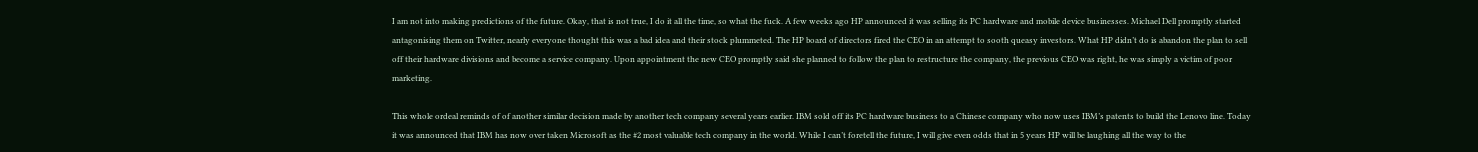I am not into making predictions of the future. Okay, that is not true, I do it all the time, so what the fuck. A few weeks ago HP announced it was selling its PC hardware and mobile device businesses. Michael Dell promptly started antagonising them on Twitter, nearly everyone thought this was a bad idea and their stock plummeted. The HP board of directors fired the CEO in an attempt to sooth queasy investors. What HP didn’t do is abandon the plan to sell off their hardware divisions and become a service company. Upon appointment the new CEO promptly said she planned to follow the plan to restructure the company, the previous CEO was right, he was simply a victim of poor marketing.

This whole ordeal reminds of of another similar decision made by another tech company several years earlier. IBM sold off its PC hardware business to a Chinese company who now uses IBM’s patents to build the Lenovo line. Today it was announced that IBM has now over taken Microsoft as the #2 most valuable tech company in the world. While I can’t foretell the future, I will give even odds that in 5 years HP will be laughing all the way to the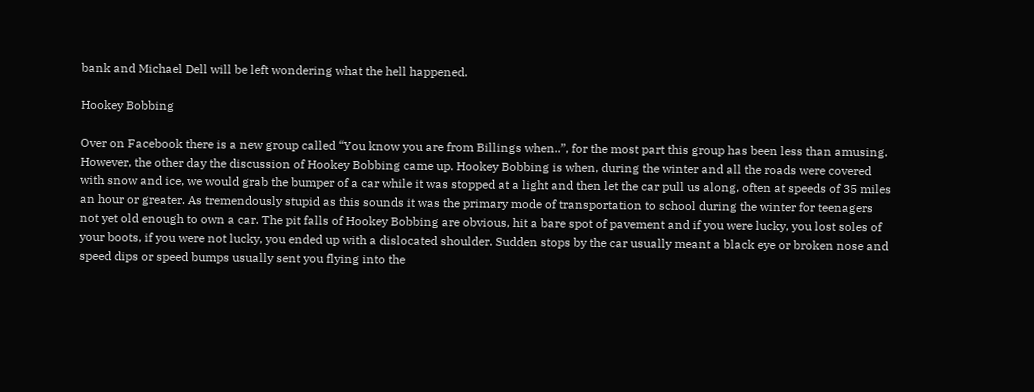bank and Michael Dell will be left wondering what the hell happened.

Hookey Bobbing

Over on Facebook there is a new group called “You know you are from Billings when..”, for the most part this group has been less than amusing. However, the other day the discussion of Hookey Bobbing came up. Hookey Bobbing is when, during the winter and all the roads were covered with snow and ice, we would grab the bumper of a car while it was stopped at a light and then let the car pull us along, often at speeds of 35 miles an hour or greater. As tremendously stupid as this sounds it was the primary mode of transportation to school during the winter for teenagers not yet old enough to own a car. The pit falls of Hookey Bobbing are obvious, hit a bare spot of pavement and if you were lucky, you lost soles of your boots, if you were not lucky, you ended up with a dislocated shoulder. Sudden stops by the car usually meant a black eye or broken nose and speed dips or speed bumps usually sent you flying into the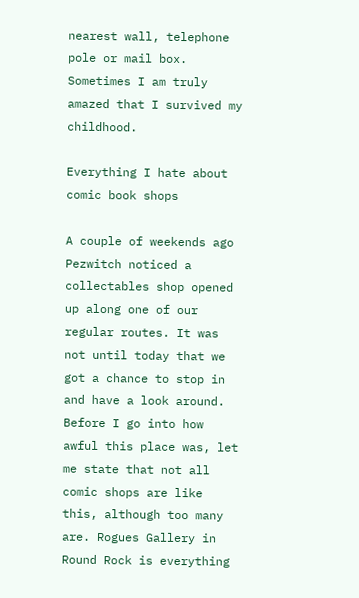nearest wall, telephone pole or mail box. Sometimes I am truly amazed that I survived my childhood.

Everything I hate about comic book shops

A couple of weekends ago Pezwitch noticed a collectables shop opened up along one of our regular routes. It was not until today that we got a chance to stop in and have a look around. Before I go into how awful this place was, let me state that not all comic shops are like this, although too many are. Rogues Gallery in Round Rock is everything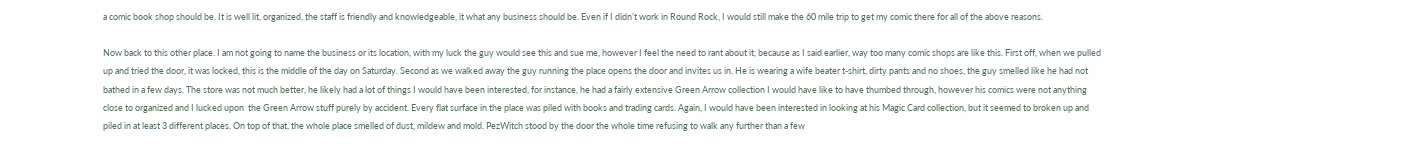a comic book shop should be. It is well lit, organized, the staff is friendly and knowledgeable, it what any business should be. Even if I didn’t work in Round Rock, I would still make the 60 mile trip to get my comic there for all of the above reasons.

Now back to this other place. I am not going to name the business or its location, with my luck the guy would see this and sue me, however I feel the need to rant about it, because as I said earlier, way too many comic shops are like this. First off, when we pulled up and tried the door, it was locked, this is the middle of the day on Saturday. Second as we walked away the guy running the place opens the door and invites us in. He is wearing a wife beater t-shirt, dirty pants and no shoes, the guy smelled like he had not bathed in a few days. The store was not much better, he likely had a lot of things I would have been interested, for instance, he had a fairly extensive Green Arrow collection I would have like to have thumbed through, however his comics were not anything close to organized and I lucked upon  the Green Arrow stuff purely by accident. Every flat surface in the place was piled with books and trading cards. Again, I would have been interested in looking at his Magic Card collection, but it seemed to broken up and piled in at least 3 different places. On top of that, the whole place smelled of dust, mildew and mold. PezWitch stood by the door the whole time refusing to walk any further than a few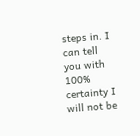steps in. I can tell you with 100% certainty I will not be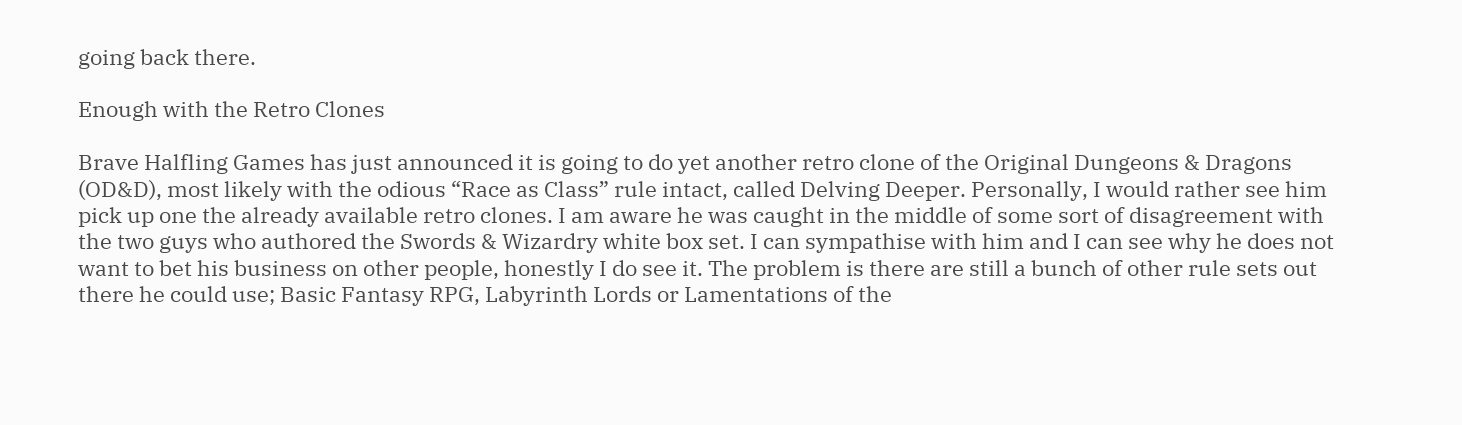going back there.

Enough with the Retro Clones

Brave Halfling Games has just announced it is going to do yet another retro clone of the Original Dungeons & Dragons (OD&D), most likely with the odious “Race as Class” rule intact, called Delving Deeper. Personally, I would rather see him pick up one the already available retro clones. I am aware he was caught in the middle of some sort of disagreement with the two guys who authored the Swords & Wizardry white box set. I can sympathise with him and I can see why he does not want to bet his business on other people, honestly I do see it. The problem is there are still a bunch of other rule sets out there he could use; Basic Fantasy RPG, Labyrinth Lords or Lamentations of the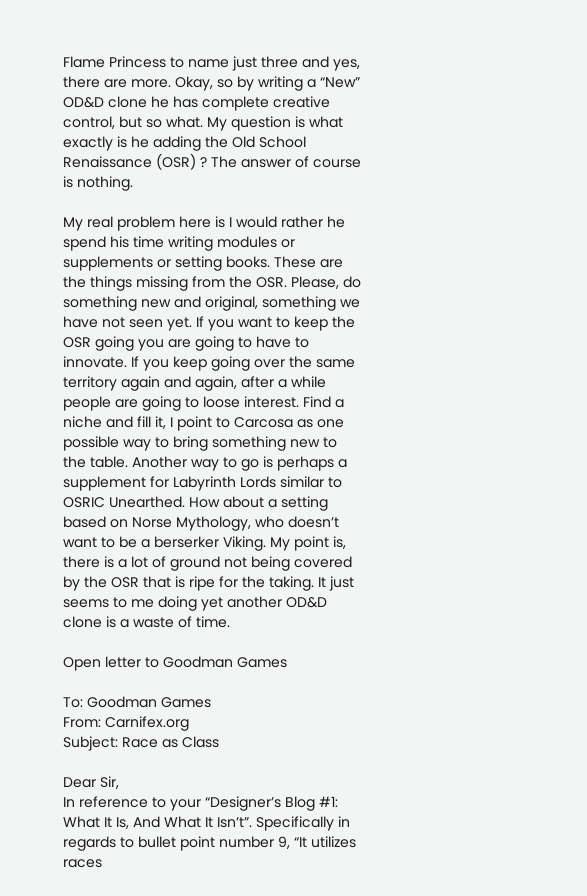Flame Princess to name just three and yes, there are more. Okay, so by writing a “New” OD&D clone he has complete creative control, but so what. My question is what exactly is he adding the Old School Renaissance (OSR) ? The answer of course is nothing.

My real problem here is I would rather he spend his time writing modules or supplements or setting books. These are the things missing from the OSR. Please, do something new and original, something we have not seen yet. If you want to keep the OSR going you are going to have to innovate. If you keep going over the same territory again and again, after a while people are going to loose interest. Find a niche and fill it, I point to Carcosa as one possible way to bring something new to the table. Another way to go is perhaps a supplement for Labyrinth Lords similar to OSRIC Unearthed. How about a setting based on Norse Mythology, who doesn’t want to be a berserker Viking. My point is, there is a lot of ground not being covered by the OSR that is ripe for the taking. It just seems to me doing yet another OD&D clone is a waste of time.

Open letter to Goodman Games

To: Goodman Games
From: Carnifex.org
Subject: Race as Class

Dear Sir,
In reference to your “Designer’s Blog #1: What It Is, And What It Isn’t”. Specifically in regards to bullet point number 9, “It utilizes races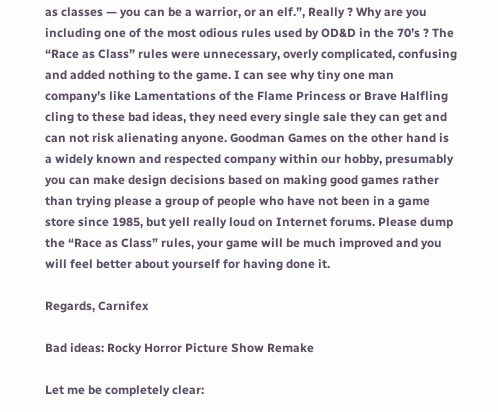as classes — you can be a warrior, or an elf.”, Really ? Why are you including one of the most odious rules used by OD&D in the 70’s ? The “Race as Class” rules were unnecessary, overly complicated, confusing and added nothing to the game. I can see why tiny one man company’s like Lamentations of the Flame Princess or Brave Halfling cling to these bad ideas, they need every single sale they can get and can not risk alienating anyone. Goodman Games on the other hand is a widely known and respected company within our hobby, presumably you can make design decisions based on making good games rather than trying please a group of people who have not been in a game store since 1985, but yell really loud on Internet forums. Please dump the “Race as Class” rules, your game will be much improved and you will feel better about yourself for having done it.

Regards, Carnifex

Bad ideas: Rocky Horror Picture Show Remake

Let me be completely clear: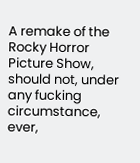A remake of the Rocky Horror Picture Show, should not, under any fucking circumstance, ever,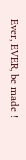Ever, EVER, be made !